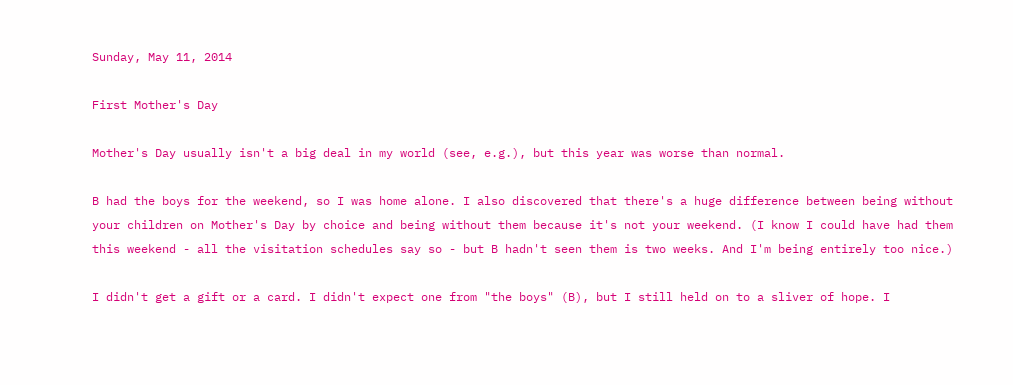Sunday, May 11, 2014

First Mother's Day

Mother's Day usually isn't a big deal in my world (see, e.g.), but this year was worse than normal.

B had the boys for the weekend, so I was home alone. I also discovered that there's a huge difference between being without your children on Mother's Day by choice and being without them because it's not your weekend. (I know I could have had them this weekend - all the visitation schedules say so - but B hadn't seen them is two weeks. And I'm being entirely too nice.)

I didn't get a gift or a card. I didn't expect one from "the boys" (B), but I still held on to a sliver of hope. I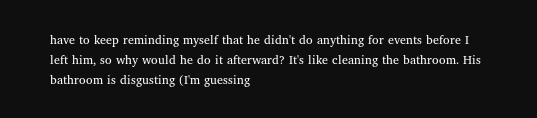have to keep reminding myself that he didn't do anything for events before I left him, so why would he do it afterward? It's like cleaning the bathroom. His bathroom is disgusting (I'm guessing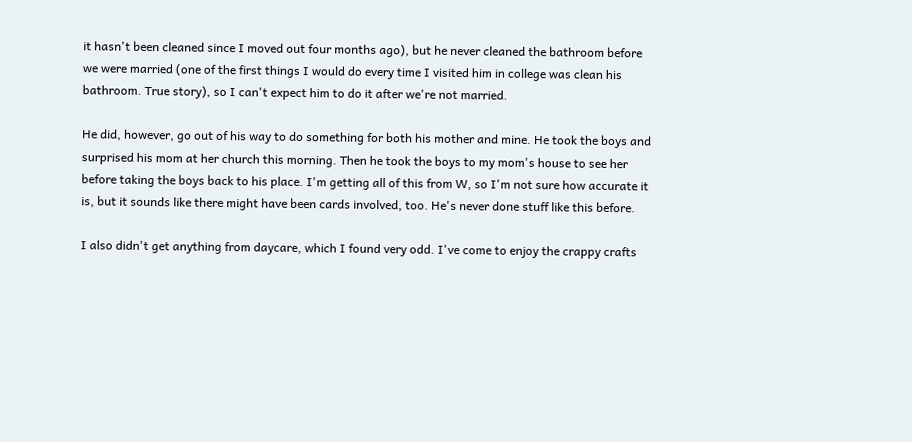it hasn't been cleaned since I moved out four months ago), but he never cleaned the bathroom before we were married (one of the first things I would do every time I visited him in college was clean his bathroom. True story), so I can't expect him to do it after we're not married.

He did, however, go out of his way to do something for both his mother and mine. He took the boys and surprised his mom at her church this morning. Then he took the boys to my mom's house to see her before taking the boys back to his place. I'm getting all of this from W, so I'm not sure how accurate it is, but it sounds like there might have been cards involved, too. He's never done stuff like this before.

I also didn't get anything from daycare, which I found very odd. I've come to enjoy the crappy crafts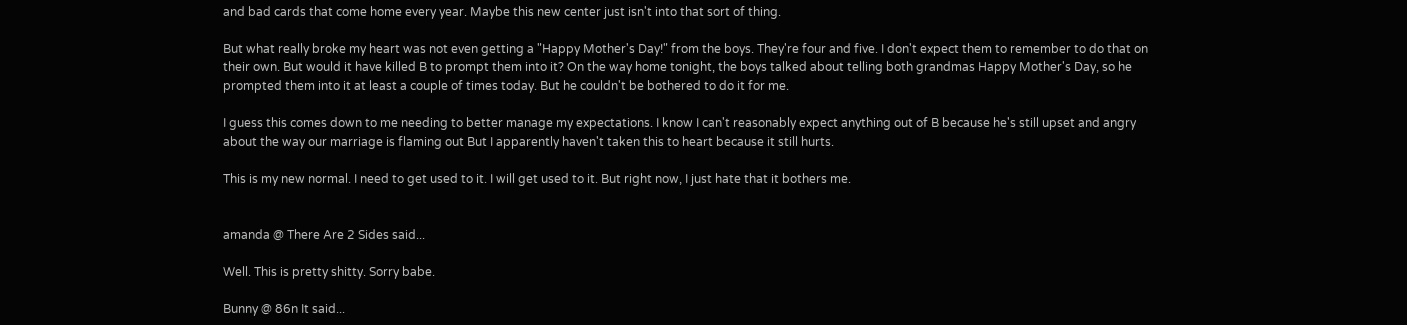and bad cards that come home every year. Maybe this new center just isn't into that sort of thing.

But what really broke my heart was not even getting a "Happy Mother's Day!" from the boys. They're four and five. I don't expect them to remember to do that on their own. But would it have killed B to prompt them into it? On the way home tonight, the boys talked about telling both grandmas Happy Mother's Day, so he prompted them into it at least a couple of times today. But he couldn't be bothered to do it for me.

I guess this comes down to me needing to better manage my expectations. I know I can't reasonably expect anything out of B because he's still upset and angry about the way our marriage is flaming out But I apparently haven't taken this to heart because it still hurts.

This is my new normal. I need to get used to it. I will get used to it. But right now, I just hate that it bothers me.


amanda @ There Are 2 Sides said...

Well. This is pretty shitty. Sorry babe.

Bunny @ 86n It said...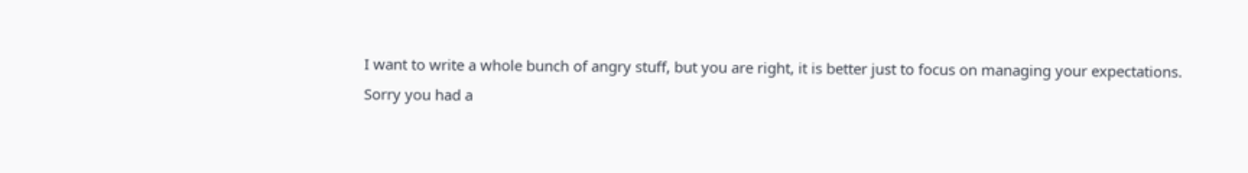I want to write a whole bunch of angry stuff, but you are right, it is better just to focus on managing your expectations.
Sorry you had a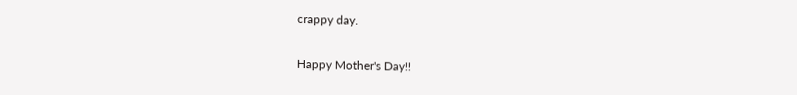crappy day.

Happy Mother's Day!!